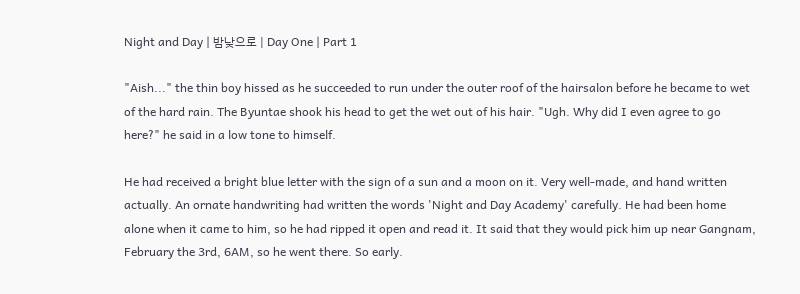Night and Day | 밤낮으로 | Day One | Part 1

"Aish..." the thin boy hissed as he succeeded to run under the outer roof of the hairsalon before he became to wet of the hard rain. The Byuntae shook his head to get the wet out of his hair. "Ugh. Why did I even agree to go here?" he said in a low tone to himself.

He had received a bright blue letter with the sign of a sun and a moon on it. Very well-made, and hand written actually. An ornate handwriting had written the words 'Night and Day Academy' carefully. He had been home alone when it came to him, so he had ripped it open and read it. It said that they would pick him up near Gangnam, February the 3rd, 6AM, so he went there. So early.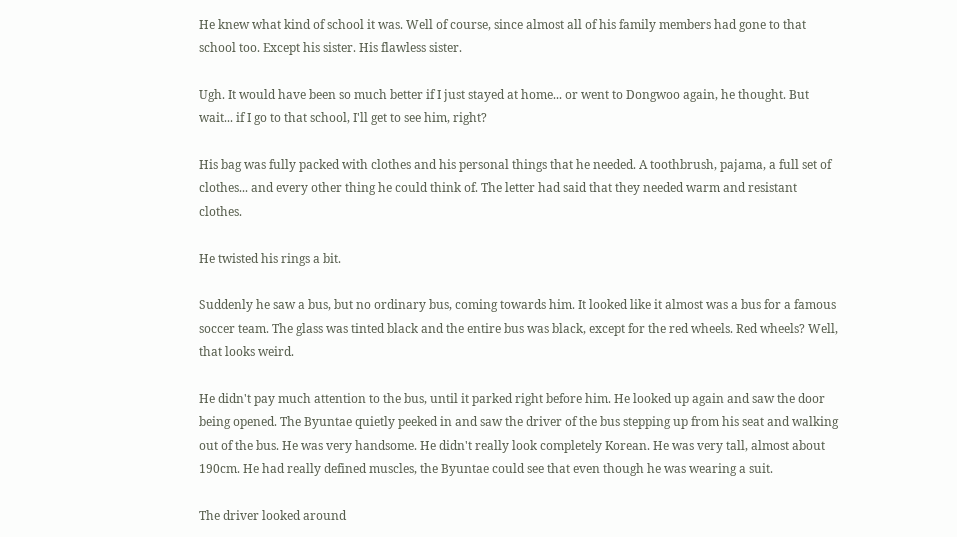He knew what kind of school it was. Well of course, since almost all of his family members had gone to that school too. Except his sister. His flawless sister.

Ugh. It would have been so much better if I just stayed at home... or went to Dongwoo again, he thought. But wait... if I go to that school, I'll get to see him, right?

His bag was fully packed with clothes and his personal things that he needed. A toothbrush, pajama, a full set of clothes... and every other thing he could think of. The letter had said that they needed warm and resistant clothes.

He twisted his rings a bit.

Suddenly he saw a bus, but no ordinary bus, coming towards him. It looked like it almost was a bus for a famous soccer team. The glass was tinted black and the entire bus was black, except for the red wheels. Red wheels? Well, that looks weird.

He didn't pay much attention to the bus, until it parked right before him. He looked up again and saw the door being opened. The Byuntae quietly peeked in and saw the driver of the bus stepping up from his seat and walking out of the bus. He was very handsome. He didn't really look completely Korean. He was very tall, almost about 190cm. He had really defined muscles, the Byuntae could see that even though he was wearing a suit.

The driver looked around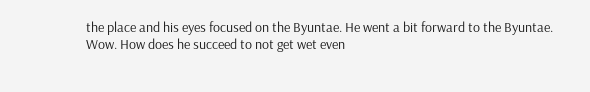the place and his eyes focused on the Byuntae. He went a bit forward to the Byuntae. Wow. How does he succeed to not get wet even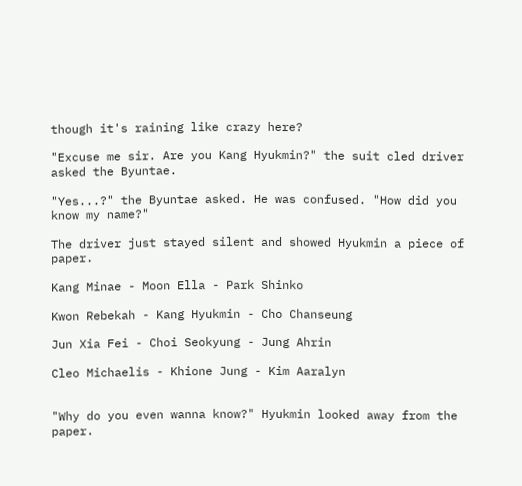though it's raining like crazy here?

"Excuse me sir. Are you Kang Hyukmin?" the suit cled driver asked the Byuntae.

"Yes...?" the Byuntae asked. He was confused. "How did you know my name?"

The driver just stayed silent and showed Hyukmin a piece of paper.

Kang Minae - Moon Ella - Park Shinko

Kwon Rebekah - Kang Hyukmin - Cho Chanseung

Jun Xia Fei - Choi Seokyung - Jung Ahrin

Cleo Michaelis - Khione Jung - Kim Aaralyn


"Why do you even wanna know?" Hyukmin looked away from the paper.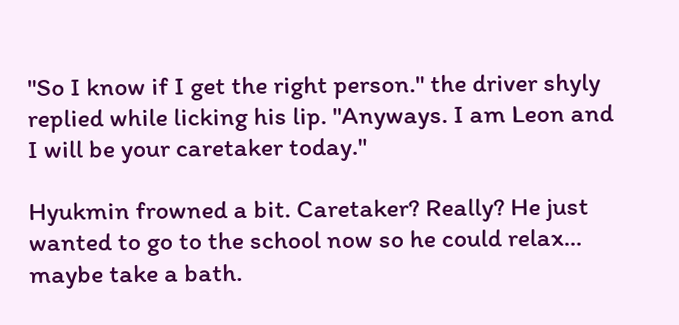"So I know if I get the right person." the driver shyly replied while licking his lip. "Anyways. I am Leon and I will be your caretaker today."

Hyukmin frowned a bit. Caretaker? Really? He just wanted to go to the school now so he could relax... maybe take a bath.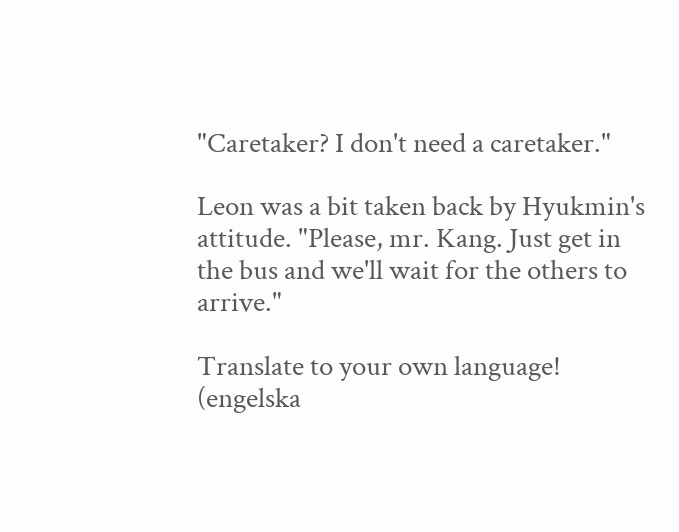"Caretaker? I don't need a caretaker."

Leon was a bit taken back by Hyukmin's attitude. "Please, mr. Kang. Just get in the bus and we'll wait for the others to arrive."

Translate to your own language! (engelska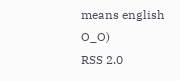means english O_O)
RSS 2.0